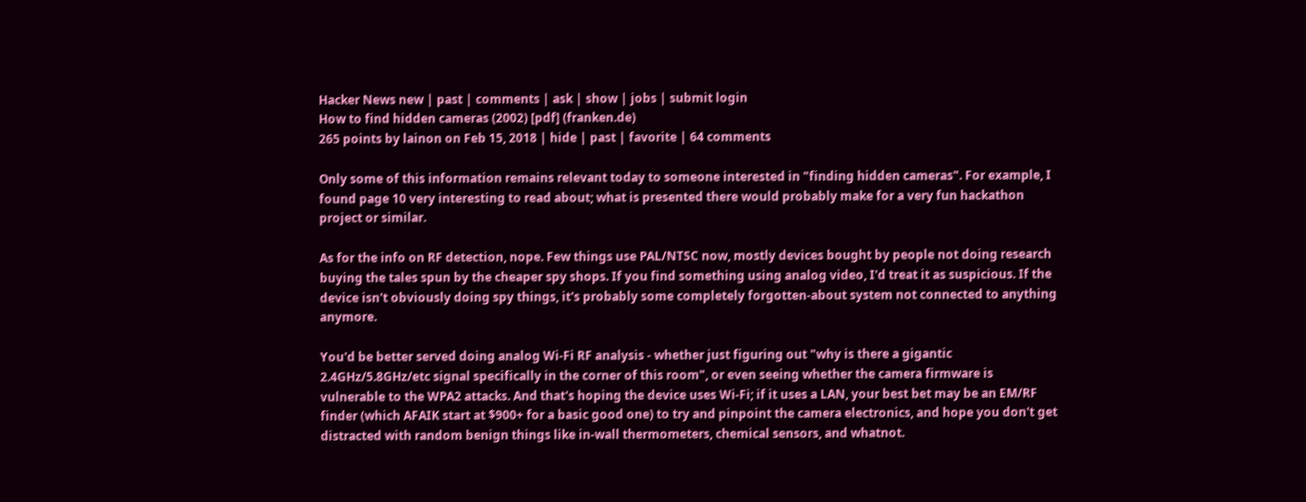Hacker News new | past | comments | ask | show | jobs | submit login
How to find hidden cameras (2002) [pdf] (franken.de)
265 points by lainon on Feb 15, 2018 | hide | past | favorite | 64 comments

Only some of this information remains relevant today to someone interested in "finding hidden cameras". For example, I found page 10 very interesting to read about; what is presented there would probably make for a very fun hackathon project or similar.

As for the info on RF detection, nope. Few things use PAL/NTSC now, mostly devices bought by people not doing research buying the tales spun by the cheaper spy shops. If you find something using analog video, I'd treat it as suspicious. If the device isn't obviously doing spy things, it's probably some completely forgotten-about system not connected to anything anymore.

You'd be better served doing analog Wi-Fi RF analysis - whether just figuring out "why is there a gigantic 2.4GHz/5.8GHz/etc signal specifically in the corner of this room", or even seeing whether the camera firmware is vulnerable to the WPA2 attacks. And that's hoping the device uses Wi-Fi; if it uses a LAN, your best bet may be an EM/RF finder (which AFAIK start at $900+ for a basic good one) to try and pinpoint the camera electronics, and hope you don't get distracted with random benign things like in-wall thermometers, chemical sensors, and whatnot.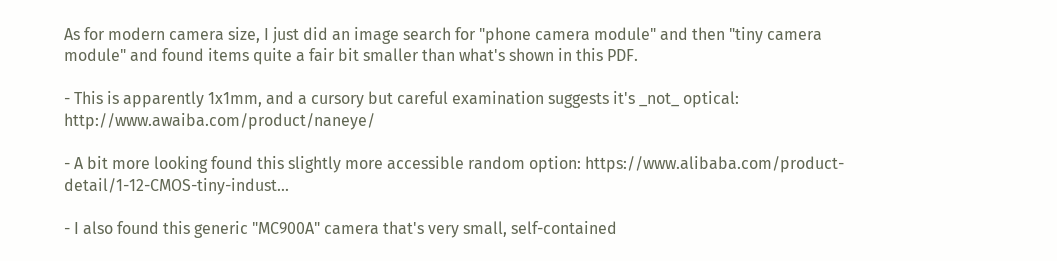As for modern camera size, I just did an image search for "phone camera module" and then "tiny camera module" and found items quite a fair bit smaller than what's shown in this PDF.

- This is apparently 1x1mm, and a cursory but careful examination suggests it's _not_ optical: http://www.awaiba.com/product/naneye/

- A bit more looking found this slightly more accessible random option: https://www.alibaba.com/product-detail/1-12-CMOS-tiny-indust...

- I also found this generic "MC900A" camera that's very small, self-contained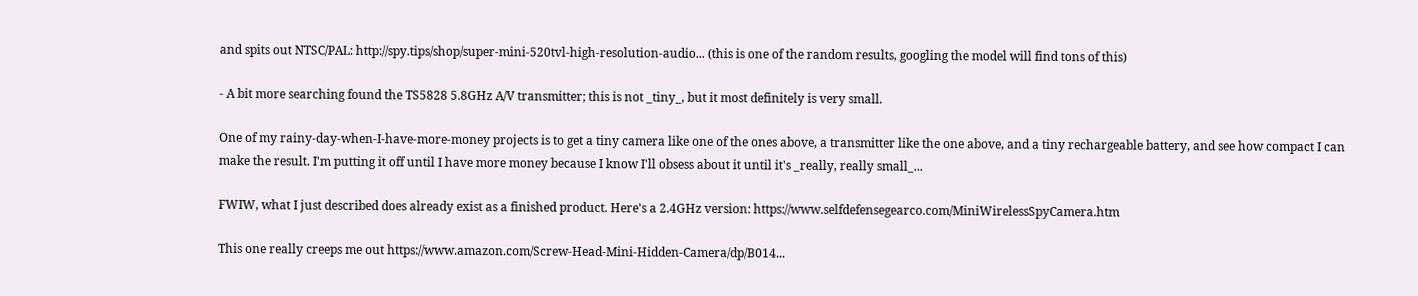and spits out NTSC/PAL: http://spy.tips/shop/super-mini-520tvl-high-resolution-audio... (this is one of the random results, googling the model will find tons of this)

- A bit more searching found the TS5828 5.8GHz A/V transmitter; this is not _tiny_, but it most definitely is very small.

One of my rainy-day-when-I-have-more-money projects is to get a tiny camera like one of the ones above, a transmitter like the one above, and a tiny rechargeable battery, and see how compact I can make the result. I'm putting it off until I have more money because I know I'll obsess about it until it's _really, really small_...

FWIW, what I just described does already exist as a finished product. Here's a 2.4GHz version: https://www.selfdefensegearco.com/MiniWirelessSpyCamera.htm

This one really creeps me out https://www.amazon.com/Screw-Head-Mini-Hidden-Camera/dp/B014...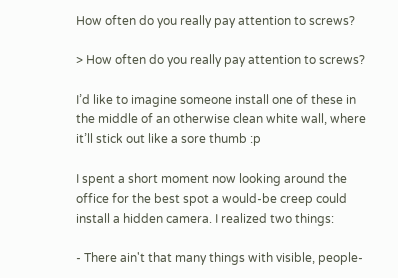How often do you really pay attention to screws?

> How often do you really pay attention to screws?

I’d like to imagine someone install one of these in the middle of an otherwise clean white wall, where it’ll stick out like a sore thumb :p

I spent a short moment now looking around the office for the best spot a would-be creep could install a hidden camera. I realized two things:

- There ain't that many things with visible, people-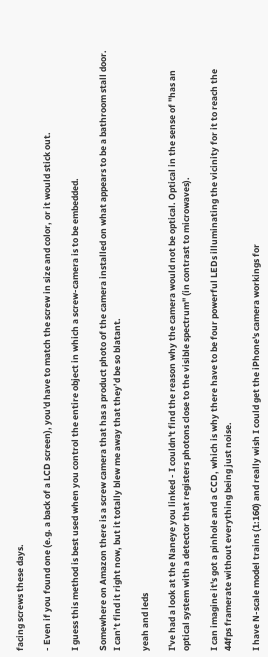facing screws these days.

- Even if you found one (e.g. a back of a LCD screen), you'd have to match the screw in size and color, or it would stick out.

I guess this method is best used when you control the entire object in which a screw-camera is to be embedded.

Somewhere on Amazon there is a screw camera that has a product photo of the camera installed on what appears to be a bathroom stall door. I can’t find it right now, but it totally blew me away that they’d be so blatant.

yeah and leds

I've had a look at the Naneye you linked - I couldn't find the reason why the camera would not be optical. Optical in the sense of "has an optical system with a detector that registers photons close to the visible spectrum" (in contrast to microwaves).

I can imagine it's got a pinhole and a CCD, which is why there have to be four powerful LEDs illuminating the vicinity for it to reach the 44fps framerate without everything being just noise.

I have N-scale model trains (1:160) and really wish I could get the iPhone's camera workings for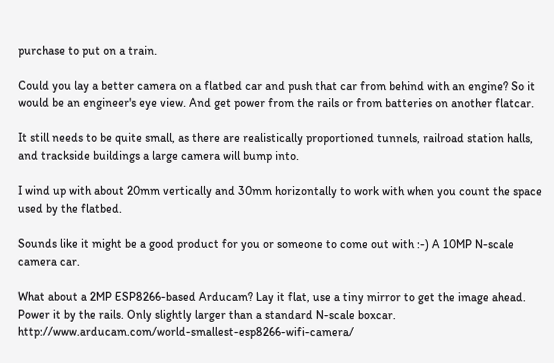purchase to put on a train.

Could you lay a better camera on a flatbed car and push that car from behind with an engine? So it would be an engineer's eye view. And get power from the rails or from batteries on another flatcar.

It still needs to be quite small, as there are realistically proportioned tunnels, railroad station halls, and trackside buildings a large camera will bump into.

I wind up with about 20mm vertically and 30mm horizontally to work with when you count the space used by the flatbed.

Sounds like it might be a good product for you or someone to come out with :-) A 10MP N-scale camera car.

What about a 2MP ESP8266-based Arducam? Lay it flat, use a tiny mirror to get the image ahead. Power it by the rails. Only slightly larger than a standard N-scale boxcar. http://www.arducam.com/world-smallest-esp8266-wifi-camera/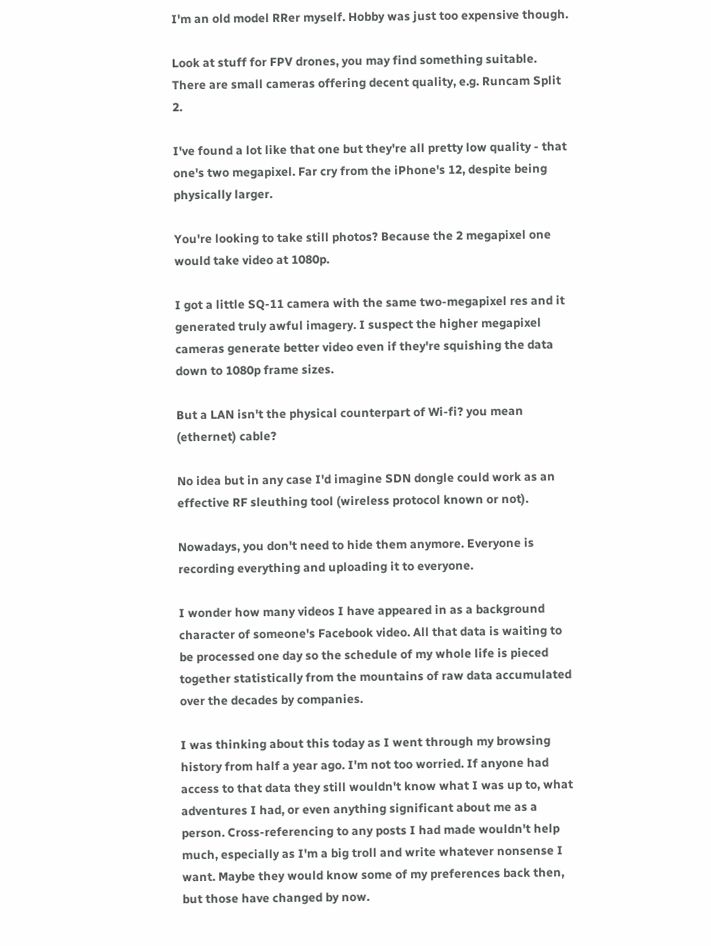I'm an old model RRer myself. Hobby was just too expensive though.

Look at stuff for FPV drones, you may find something suitable. There are small cameras offering decent quality, e.g. Runcam Split 2.

I've found a lot like that one but they're all pretty low quality - that one's two megapixel. Far cry from the iPhone's 12, despite being physically larger.

You're looking to take still photos? Because the 2 megapixel one would take video at 1080p.

I got a little SQ-11 camera with the same two-megapixel res and it generated truly awful imagery. I suspect the higher megapixel cameras generate better video even if they're squishing the data down to 1080p frame sizes.

But a LAN isn't the physical counterpart of Wi-fi? you mean (ethernet) cable?

No idea but in any case I'd imagine SDN dongle could work as an effective RF sleuthing tool (wireless protocol known or not).

Nowadays, you don't need to hide them anymore. Everyone is recording everything and uploading it to everyone.

I wonder how many videos I have appeared in as a background character of someone's Facebook video. All that data is waiting to be processed one day so the schedule of my whole life is pieced together statistically from the mountains of raw data accumulated over the decades by companies.

I was thinking about this today as I went through my browsing history from half a year ago. I'm not too worried. If anyone had access to that data they still wouldn't know what I was up to, what adventures I had, or even anything significant about me as a person. Cross-referencing to any posts I had made wouldn't help much, especially as I'm a big troll and write whatever nonsense I want. Maybe they would know some of my preferences back then, but those have changed by now.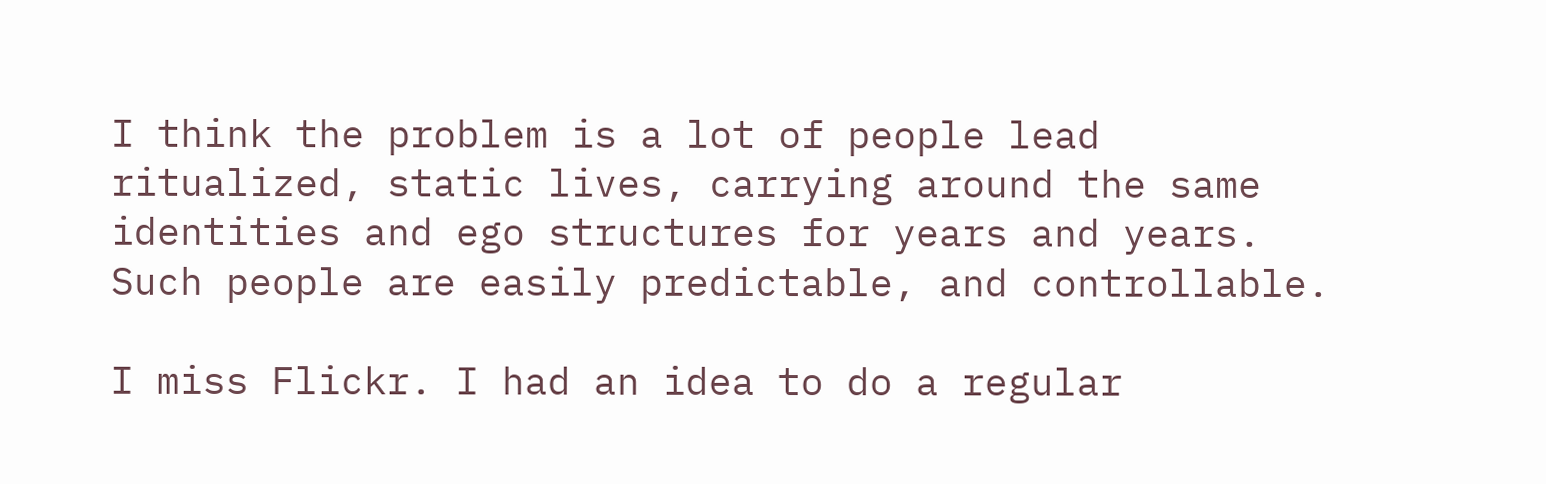I think the problem is a lot of people lead ritualized, static lives, carrying around the same identities and ego structures for years and years. Such people are easily predictable, and controllable.

I miss Flickr. I had an idea to do a regular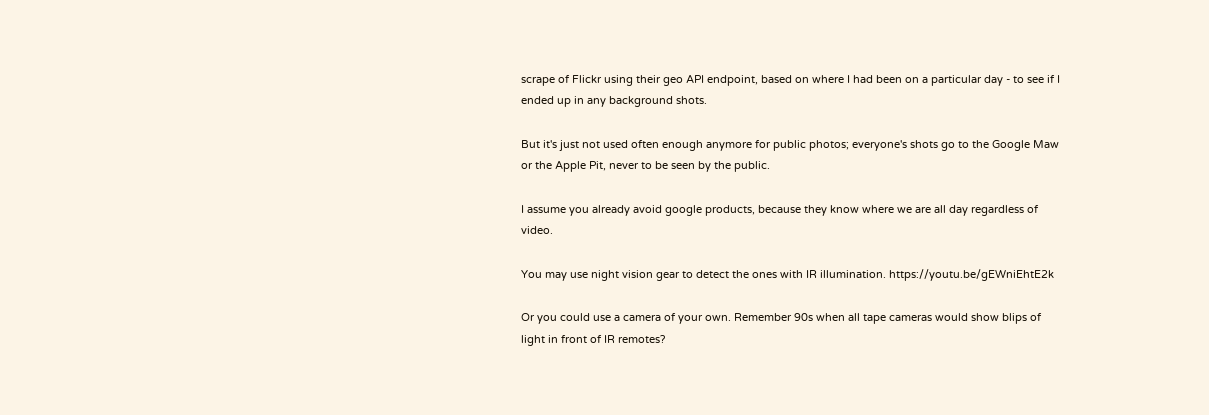scrape of Flickr using their geo API endpoint, based on where I had been on a particular day - to see if I ended up in any background shots.

But it's just not used often enough anymore for public photos; everyone's shots go to the Google Maw or the Apple Pit, never to be seen by the public.

I assume you already avoid google products, because they know where we are all day regardless of video.

You may use night vision gear to detect the ones with IR illumination. https://youtu.be/gEWniEhtE2k

Or you could use a camera of your own. Remember 90s when all tape cameras would show blips of light in front of IR remotes?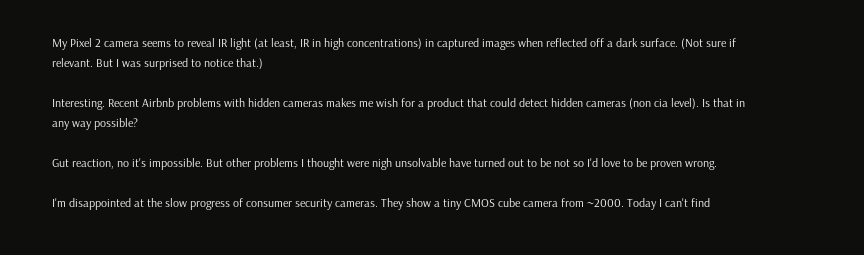My Pixel 2 camera seems to reveal IR light (at least, IR in high concentrations) in captured images when reflected off a dark surface. (Not sure if relevant. But I was surprised to notice that.)

Interesting. Recent Airbnb problems with hidden cameras makes me wish for a product that could detect hidden cameras (non cia level). Is that in any way possible?

Gut reaction, no it's impossible. But other problems I thought were nigh unsolvable have turned out to be not so I'd love to be proven wrong.

I'm disappointed at the slow progress of consumer security cameras. They show a tiny CMOS cube camera from ~2000. Today I can't find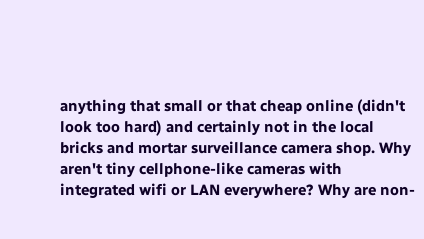anything that small or that cheap online (didn't look too hard) and certainly not in the local bricks and mortar surveillance camera shop. Why aren't tiny cellphone-like cameras with integrated wifi or LAN everywhere? Why are non-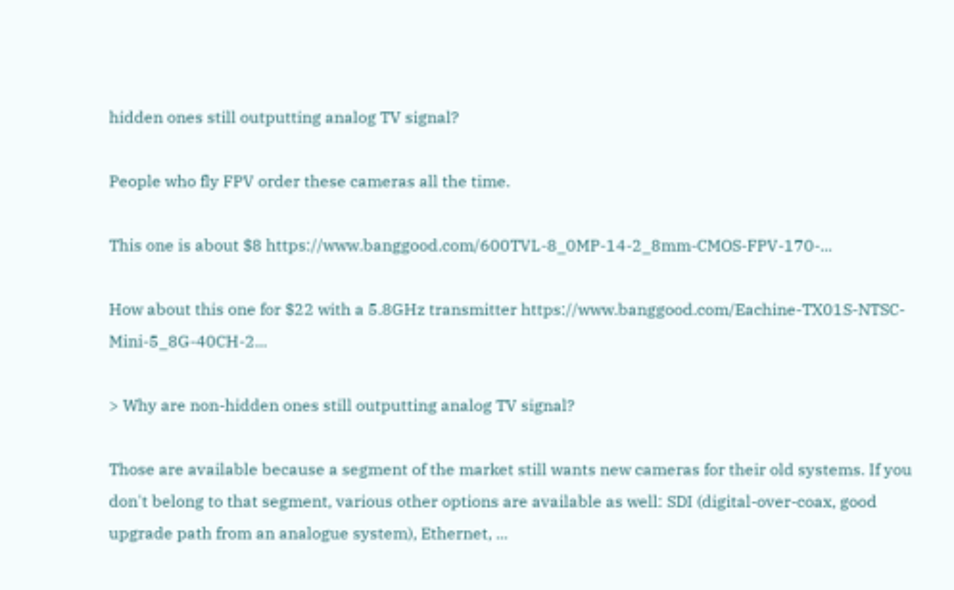hidden ones still outputting analog TV signal?

People who fly FPV order these cameras all the time.

This one is about $8 https://www.banggood.com/600TVL-8_0MP-14-2_8mm-CMOS-FPV-170-...

How about this one for $22 with a 5.8GHz transmitter https://www.banggood.com/Eachine-TX01S-NTSC-Mini-5_8G-40CH-2...

> Why are non-hidden ones still outputting analog TV signal?

Those are available because a segment of the market still wants new cameras for their old systems. If you don't belong to that segment, various other options are available as well: SDI (digital-over-coax, good upgrade path from an analogue system), Ethernet, ...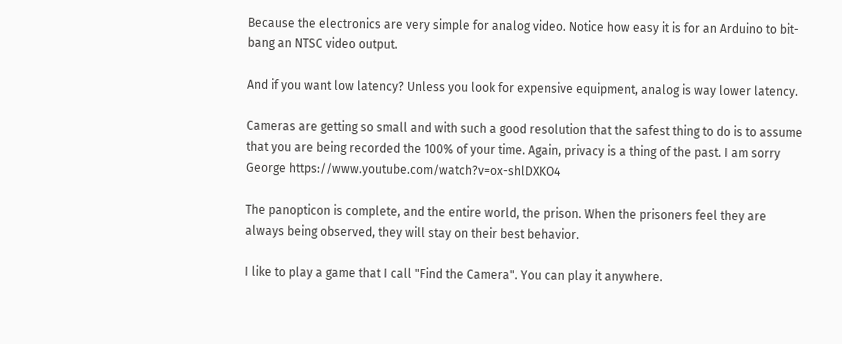Because the electronics are very simple for analog video. Notice how easy it is for an Arduino to bit-bang an NTSC video output.

And if you want low latency? Unless you look for expensive equipment, analog is way lower latency.

Cameras are getting so small and with such a good resolution that the safest thing to do is to assume that you are being recorded the 100% of your time. Again, privacy is a thing of the past. I am sorry George https://www.youtube.com/watch?v=ox-shlDXKO4

The panopticon is complete, and the entire world, the prison. When the prisoners feel they are always being observed, they will stay on their best behavior.

I like to play a game that I call "Find the Camera". You can play it anywhere.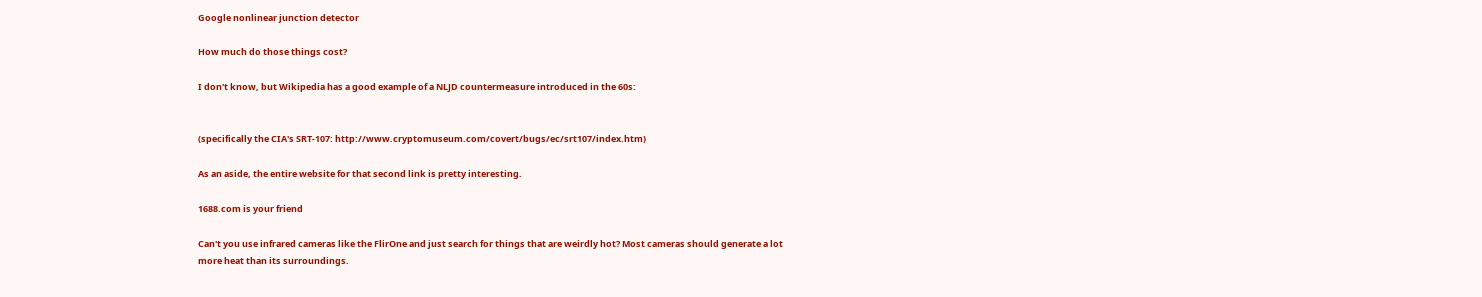Google nonlinear junction detector

How much do those things cost?

I don't know, but Wikipedia has a good example of a NLJD countermeasure introduced in the 60s:


(specifically the CIA's SRT-107: http://www.cryptomuseum.com/covert/bugs/ec/srt107/index.htm)

As an aside, the entire website for that second link is pretty interesting.

1688.com is your friend

Can't you use infrared cameras like the FlirOne and just search for things that are weirdly hot? Most cameras should generate a lot more heat than its surroundings.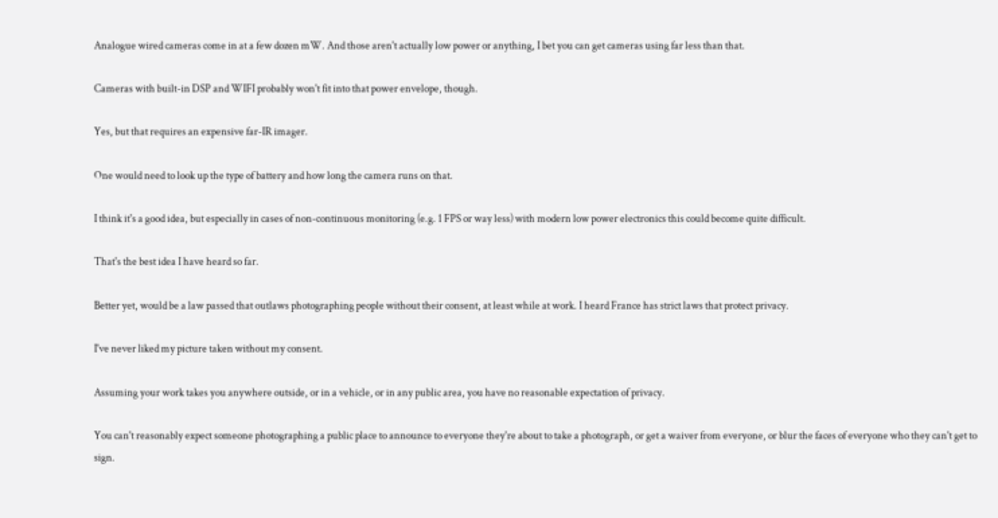Analogue wired cameras come in at a few dozen mW. And those aren't actually low power or anything, I bet you can get cameras using far less than that.

Cameras with built-in DSP and WIFI probably won't fit into that power envelope, though.

Yes, but that requires an expensive far-IR imager.

One would need to look up the type of battery and how long the camera runs on that.

I think it's a good idea, but especially in cases of non-continuous monitoring (e.g. 1 FPS or way less) with modern low power electronics this could become quite difficult.

That's the best idea I have heard so far.

Better yet, would be a law passed that outlaws photographing people without their consent, at least while at work. I heard France has strict laws that protect privacy.

I've never liked my picture taken without my consent.

Assuming your work takes you anywhere outside, or in a vehicle, or in any public area, you have no reasonable expectation of privacy.

You can't reasonably expect someone photographing a public place to announce to everyone they're about to take a photograph, or get a waiver from everyone, or blur the faces of everyone who they can't get to sign.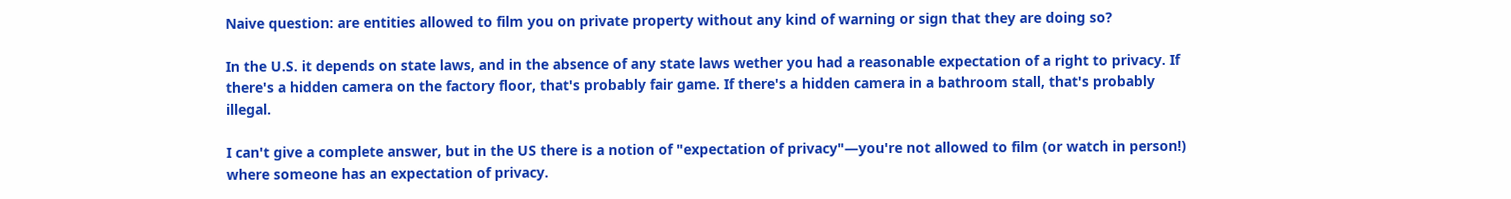Naive question: are entities allowed to film you on private property without any kind of warning or sign that they are doing so?

In the U.S. it depends on state laws, and in the absence of any state laws wether you had a reasonable expectation of a right to privacy. If there's a hidden camera on the factory floor, that's probably fair game. If there's a hidden camera in a bathroom stall, that's probably illegal.

I can't give a complete answer, but in the US there is a notion of "expectation of privacy"—you're not allowed to film (or watch in person!) where someone has an expectation of privacy.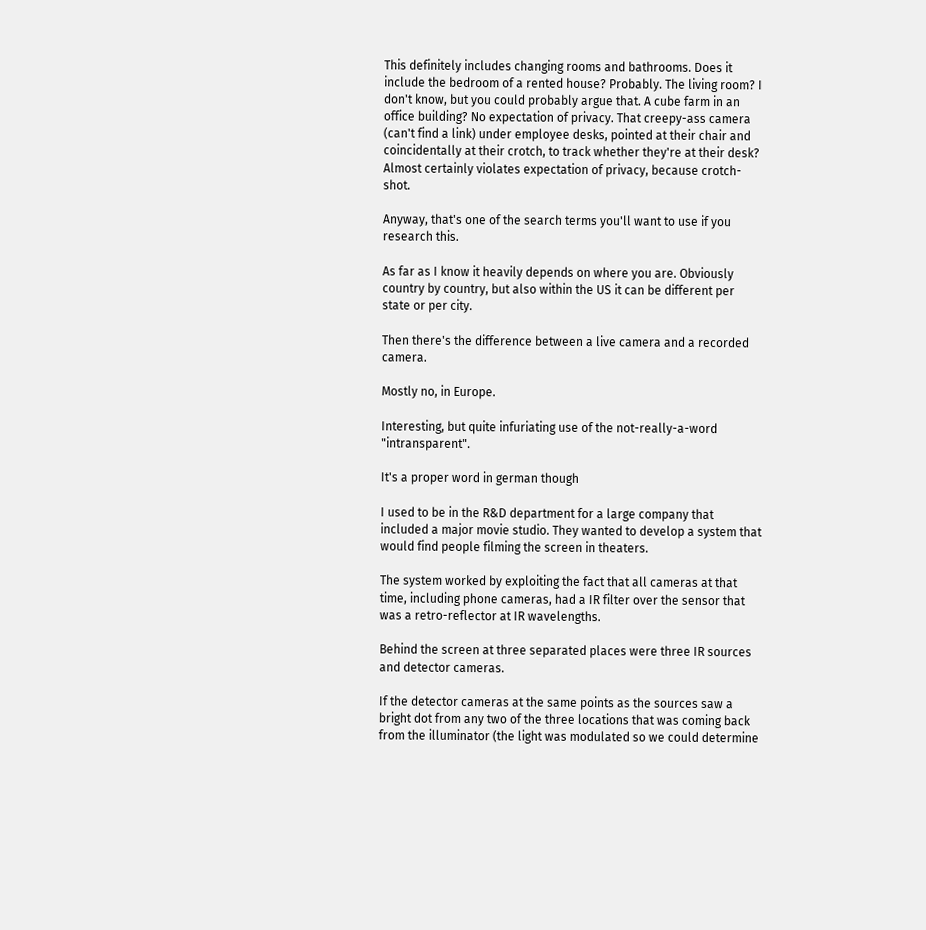This definitely includes changing rooms and bathrooms. Does it include the bedroom of a rented house? Probably. The living room? I don't know, but you could probably argue that. A cube farm in an office building? No expectation of privacy. That creepy-ass camera (can't find a link) under employee desks, pointed at their chair and coincidentally at their crotch, to track whether they're at their desk? Almost certainly violates expectation of privacy, because crotch-shot.

Anyway, that's one of the search terms you'll want to use if you research this.

As far as I know it heavily depends on where you are. Obviously country by country, but also within the US it can be different per state or per city.

Then there's the difference between a live camera and a recorded camera.

Mostly no, in Europe.

Interesting, but quite infuriating use of the not-really-a-word "intransparent".

It's a proper word in german though

I used to be in the R&D department for a large company that included a major movie studio. They wanted to develop a system that would find people filming the screen in theaters.

The system worked by exploiting the fact that all cameras at that time, including phone cameras, had a IR filter over the sensor that was a retro-reflector at IR wavelengths.

Behind the screen at three separated places were three IR sources and detector cameras.

If the detector cameras at the same points as the sources saw a bright dot from any two of the three locations that was coming back from the illuminator (the light was modulated so we could determine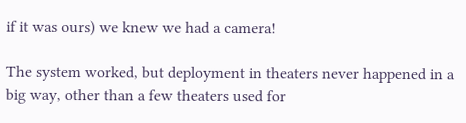if it was ours) we knew we had a camera!

The system worked, but deployment in theaters never happened in a big way, other than a few theaters used for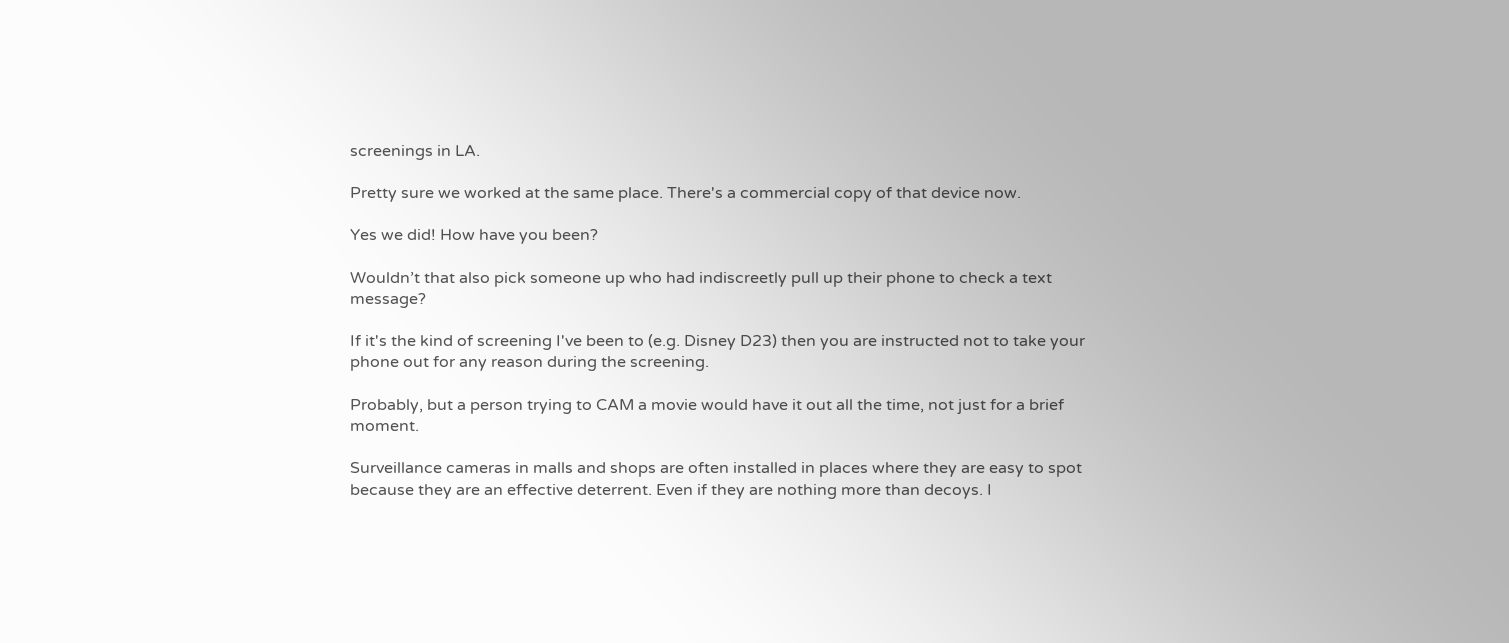screenings in LA.

Pretty sure we worked at the same place. There's a commercial copy of that device now.

Yes we did! How have you been?

Wouldn’t that also pick someone up who had indiscreetly pull up their phone to check a text message?

If it's the kind of screening I've been to (e.g. Disney D23) then you are instructed not to take your phone out for any reason during the screening.

Probably, but a person trying to CAM a movie would have it out all the time, not just for a brief moment.

Surveillance cameras in malls and shops are often installed in places where they are easy to spot because they are an effective deterrent. Even if they are nothing more than decoys. I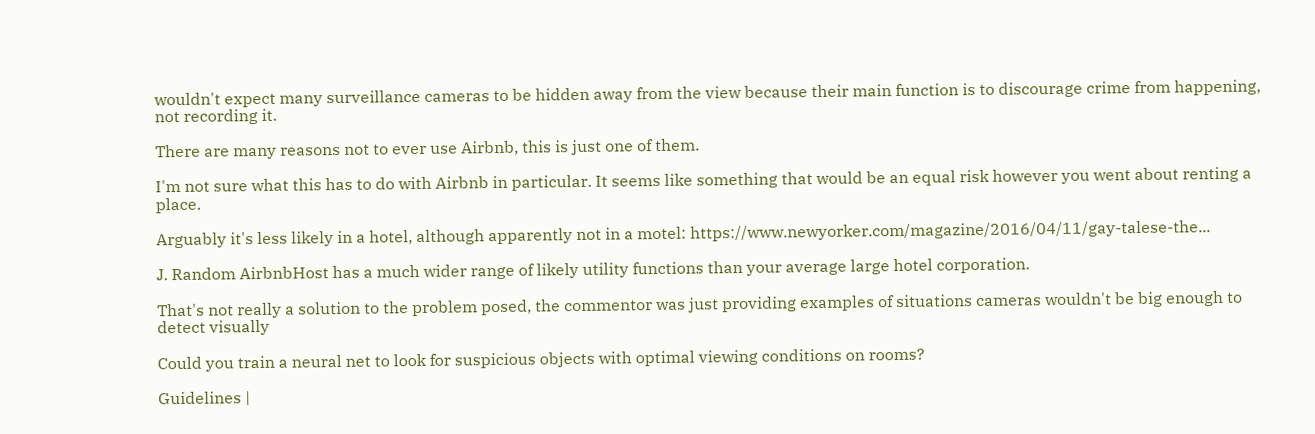wouldn't expect many surveillance cameras to be hidden away from the view because their main function is to discourage crime from happening, not recording it.

There are many reasons not to ever use Airbnb, this is just one of them.

I'm not sure what this has to do with Airbnb in particular. It seems like something that would be an equal risk however you went about renting a place.

Arguably it's less likely in a hotel, although apparently not in a motel: https://www.newyorker.com/magazine/2016/04/11/gay-talese-the...

J. Random AirbnbHost has a much wider range of likely utility functions than your average large hotel corporation.

That's not really a solution to the problem posed, the commentor was just providing examples of situations cameras wouldn't be big enough to detect visually

Could you train a neural net to look for suspicious objects with optimal viewing conditions on rooms?

Guidelines |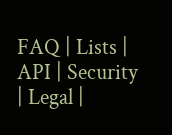FAQ | Lists | API | Security | Legal |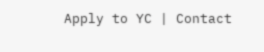Apply to YC | Contact